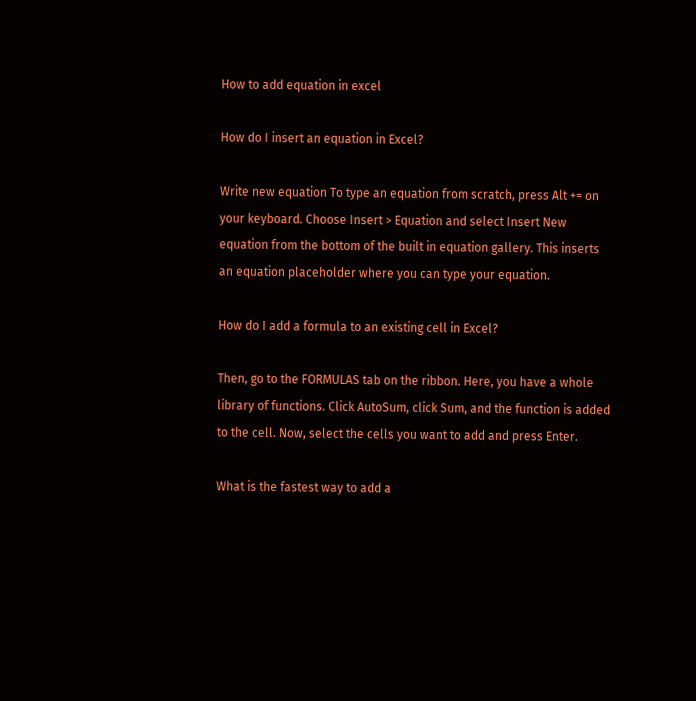How to add equation in excel

How do I insert an equation in Excel?

Write new equation To type an equation from scratch, press Alt += on your keyboard. Choose Insert > Equation and select Insert New equation from the bottom of the built in equation gallery. This inserts an equation placeholder where you can type your equation.

How do I add a formula to an existing cell in Excel?

Then, go to the FORMULAS tab on the ribbon. Here, you have a whole library of functions. Click AutoSum, click Sum, and the function is added to the cell. Now, select the cells you want to add and press Enter.

What is the fastest way to add a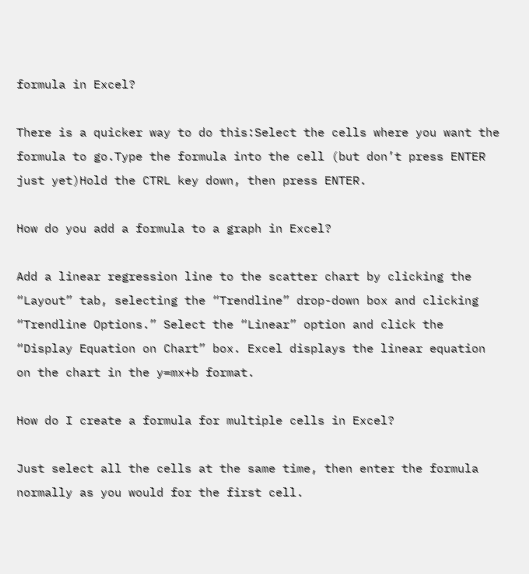formula in Excel?

There is a quicker way to do this:Select the cells where you want the formula to go.Type the formula into the cell (but don’t press ENTER just yet)Hold the CTRL key down, then press ENTER.

How do you add a formula to a graph in Excel?

Add a linear regression line to the scatter chart by clicking the “Layout” tab, selecting the “Trendline” drop-down box and clicking “Trendline Options.” Select the “Linear” option and click the “Display Equation on Chart” box. Excel displays the linear equation on the chart in the y=mx+b format.

How do I create a formula for multiple cells in Excel?

Just select all the cells at the same time, then enter the formula normally as you would for the first cell.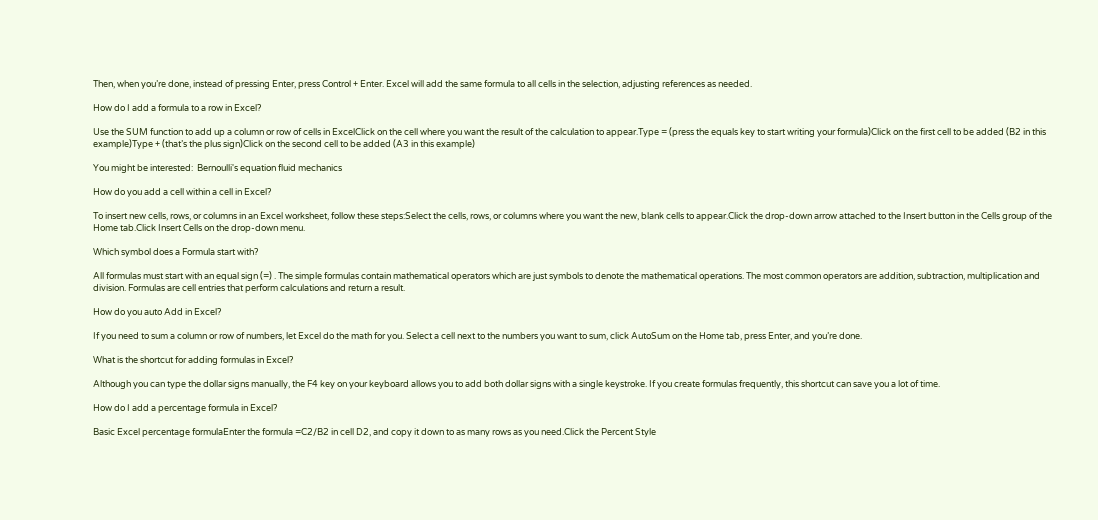Then, when you’re done, instead of pressing Enter, press Control + Enter. Excel will add the same formula to all cells in the selection, adjusting references as needed.

How do I add a formula to a row in Excel?

Use the SUM function to add up a column or row of cells in ExcelClick on the cell where you want the result of the calculation to appear.Type = (press the equals key to start writing your formula)Click on the first cell to be added (B2 in this example)Type + (that’s the plus sign)Click on the second cell to be added (A3 in this example)

You might be interested:  Bernoulli's equation fluid mechanics

How do you add a cell within a cell in Excel?

To insert new cells, rows, or columns in an Excel worksheet, follow these steps:Select the cells, rows, or columns where you want the new, blank cells to appear.Click the drop-down arrow attached to the Insert button in the Cells group of the Home tab.Click Insert Cells on the drop-down menu.

Which symbol does a Formula start with?

All formulas must start with an equal sign (=) . The simple formulas contain mathematical operators which are just symbols to denote the mathematical operations. The most common operators are addition, subtraction, multiplication and division. Formulas are cell entries that perform calculations and return a result.

How do you auto Add in Excel?

If you need to sum a column or row of numbers, let Excel do the math for you. Select a cell next to the numbers you want to sum, click AutoSum on the Home tab, press Enter, and you’re done.

What is the shortcut for adding formulas in Excel?

Although you can type the dollar signs manually, the F4 key on your keyboard allows you to add both dollar signs with a single keystroke. If you create formulas frequently, this shortcut can save you a lot of time.

How do I add a percentage formula in Excel?

Basic Excel percentage formulaEnter the formula =C2/B2 in cell D2, and copy it down to as many rows as you need.Click the Percent Style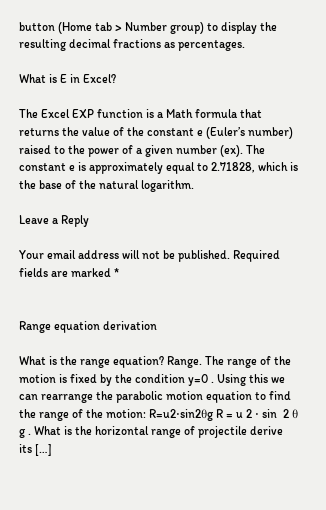button (Home tab > Number group) to display the resulting decimal fractions as percentages.

What is E in Excel?

The Excel EXP function is a Math formula that returns the value of the constant e (Euler’s number) raised to the power of a given number (ex). The constant e is approximately equal to 2.71828, which is the base of the natural logarithm.

Leave a Reply

Your email address will not be published. Required fields are marked *


Range equation derivation

What is the range equation? Range. The range of the motion is fixed by the condition y=0 . Using this we can rearrange the parabolic motion equation to find the range of the motion: R=u2⋅sin2θg R = u 2 ⋅ sin  2 θ g . What is the horizontal range of projectile derive its […]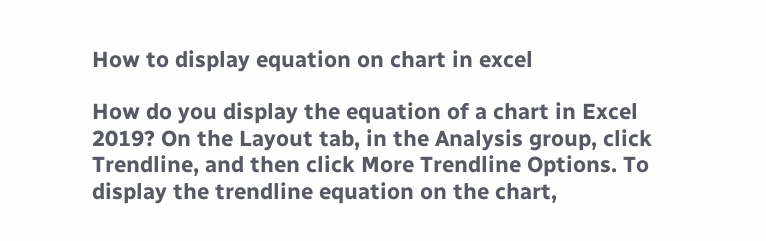How to display equation on chart in excel

How do you display the equation of a chart in Excel 2019? On the Layout tab, in the Analysis group, click Trendline, and then click More Trendline Options. To display the trendline equation on the chart,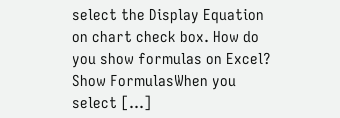select the Display Equation on chart check box. How do you show formulas on Excel? Show FormulasWhen you select […]